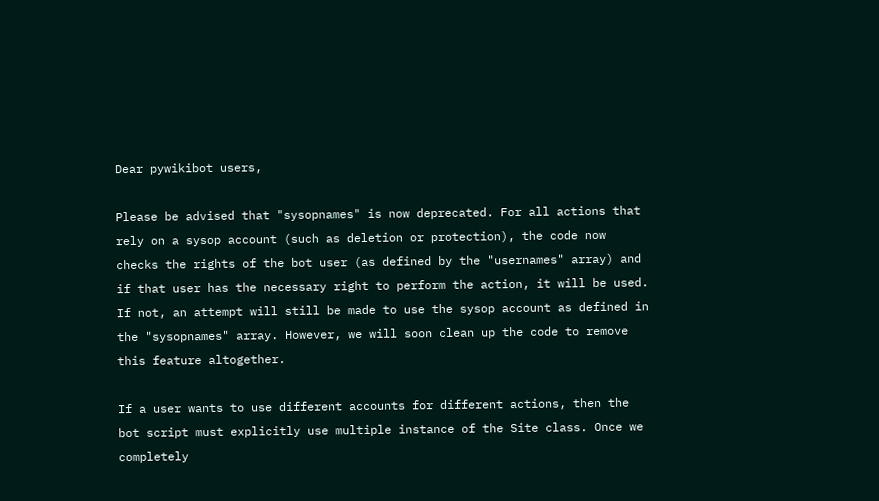Dear pywikibot users,

Please be advised that "sysopnames" is now deprecated. For all actions that rely on a sysop account (such as deletion or protection), the code now checks the rights of the bot user (as defined by the "usernames" array) and if that user has the necessary right to perform the action, it will be used. If not, an attempt will still be made to use the sysop account as defined in the "sysopnames" array. However, we will soon clean up the code to remove this feature altogether.

If a user wants to use different accounts for different actions, then the bot script must explicitly use multiple instance of the Site class. Once we completely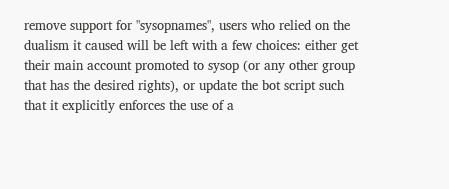remove support for "sysopnames", users who relied on the dualism it caused will be left with a few choices: either get their main account promoted to sysop (or any other group that has the desired rights), or update the bot script such that it explicitly enforces the use of a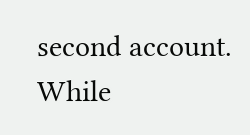second account. While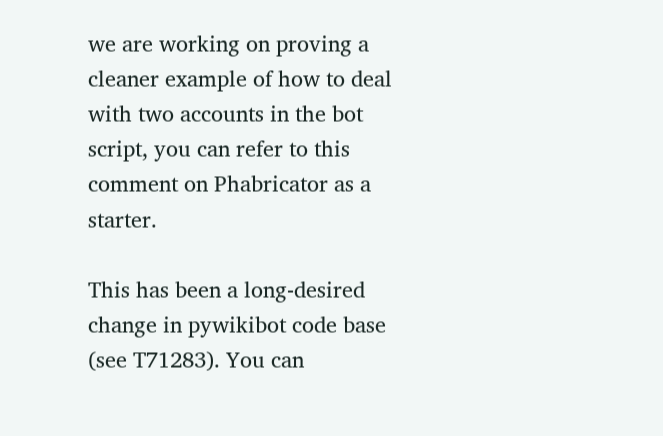we are working on proving a cleaner example of how to deal with two accounts in the bot script, you can refer to this comment on Phabricator as a starter.

This has been a long-desired change in pywikibot code base (see T71283). You can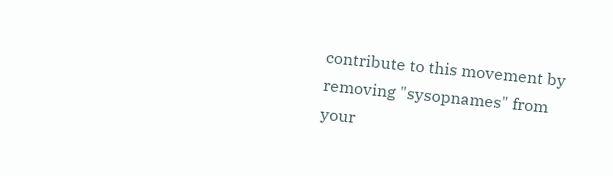contribute to this movement by removing "sysopnames" from your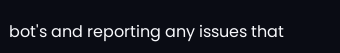bot's and reporting any issues that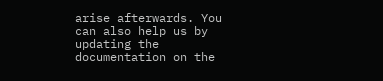arise afterwards. You can also help us by updating the documentation on the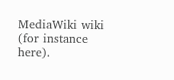MediaWiki wiki (for instance here).